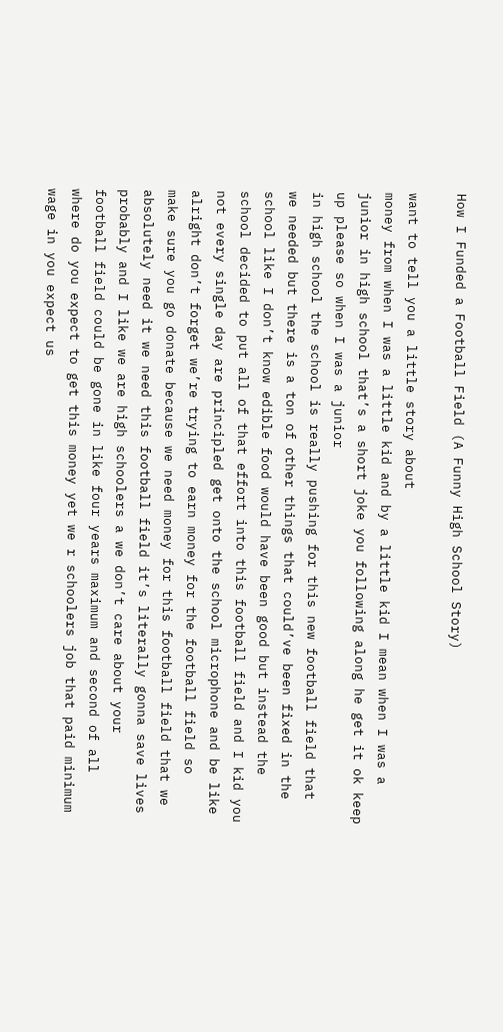How I Funded a Football Field (A Funny High School Story)

want to tell you a little story about
money from when I was a little kid and by a little kid I mean when I was a
junior in high school that’s a short joke you following along he get it ok keep up please so when I was a junior
in high school the school is really pushing for this new football field that
we needed but there is a ton of other things that could’ve been fixed in the
school like I don’t know edible food would have been good but instead the
school decided to put all of that effort into this football field and I kid you
not every single day are principled get onto the school microphone and be like
alright don’t forget we’re trying to earn money for the football field so
make sure you go donate because we need money for this football field that we
absolutely need it we need this football field it’s literally gonna save lives
probably and I like we are high schoolers a we don’t care about your
football field could be gone in like four years maximum and second of all
where do you expect to get this money yet we r schoolers job that paid minimum
wage in you expect us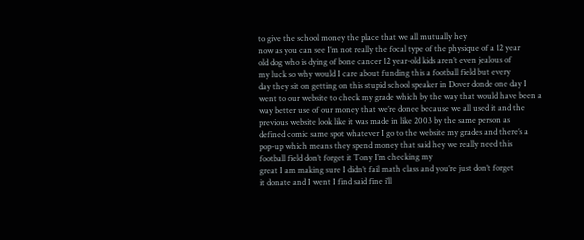to give the school money the place that we all mutually hey
now as you can see I’m not really the focal type of the physique of a 12 year
old dog who is dying of bone cancer 12 year-old kids aren’t even jealous of
my luck so why would I care about funding this a football field but every
day they sit on getting on this stupid school speaker in Dover donde one day I
went to our website to check my grade which by the way that would have been a
way better use of our money that we’re donee because we all used it and the
previous website look like it was made in like 2003 by the same person as
defined comic same spot whatever I go to the website my grades and there’s a
pop-up which means they spend money that said hey we really need this
football field don’t forget it Tony I’m checking my
great I am making sure I didn’t fail math class and you’re just don’t forget
it donate and I went I find said fine i’ll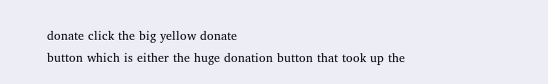donate click the big yellow donate
button which is either the huge donation button that took up the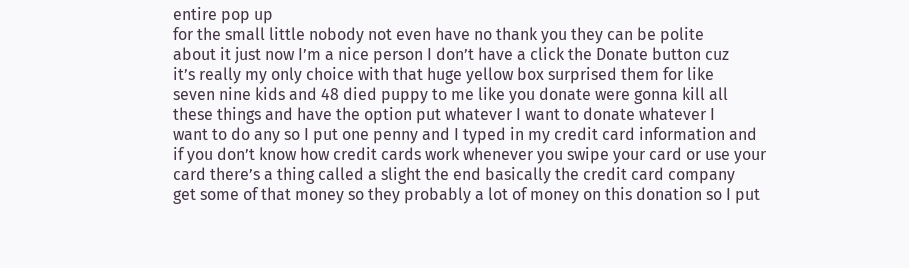entire pop up
for the small little nobody not even have no thank you they can be polite
about it just now I’m a nice person I don’t have a click the Donate button cuz
it’s really my only choice with that huge yellow box surprised them for like
seven nine kids and 48 died puppy to me like you donate were gonna kill all
these things and have the option put whatever I want to donate whatever I
want to do any so I put one penny and I typed in my credit card information and
if you don’t know how credit cards work whenever you swipe your card or use your
card there’s a thing called a slight the end basically the credit card company
get some of that money so they probably a lot of money on this donation so I put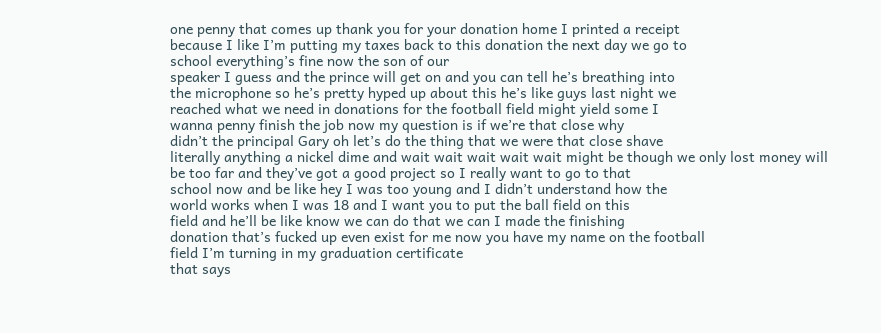one penny that comes up thank you for your donation home I printed a receipt
because I like I’m putting my taxes back to this donation the next day we go to
school everything’s fine now the son of our
speaker I guess and the prince will get on and you can tell he’s breathing into
the microphone so he’s pretty hyped up about this he’s like guys last night we
reached what we need in donations for the football field might yield some I
wanna penny finish the job now my question is if we’re that close why
didn’t the principal Gary oh let’s do the thing that we were that close shave
literally anything a nickel dime and wait wait wait wait wait might be though we only lost money will
be too far and they’ve got a good project so I really want to go to that
school now and be like hey I was too young and I didn’t understand how the
world works when I was 18 and I want you to put the ball field on this
field and he’ll be like know we can do that we can I made the finishing
donation that’s fucked up even exist for me now you have my name on the football
field I’m turning in my graduation certificate
that says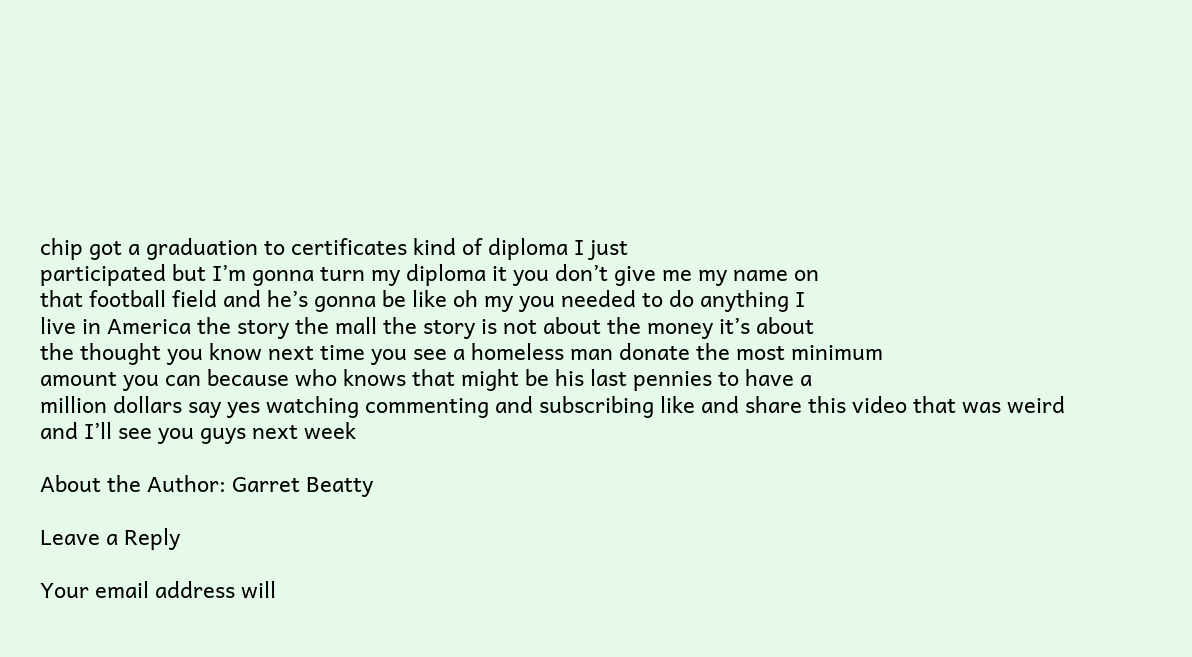chip got a graduation to certificates kind of diploma I just
participated but I’m gonna turn my diploma it you don’t give me my name on
that football field and he’s gonna be like oh my you needed to do anything I
live in America the story the mall the story is not about the money it’s about
the thought you know next time you see a homeless man donate the most minimum
amount you can because who knows that might be his last pennies to have a
million dollars say yes watching commenting and subscribing like and share this video that was weird
and I’ll see you guys next week

About the Author: Garret Beatty

Leave a Reply

Your email address will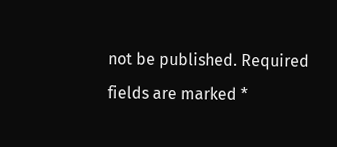not be published. Required fields are marked *